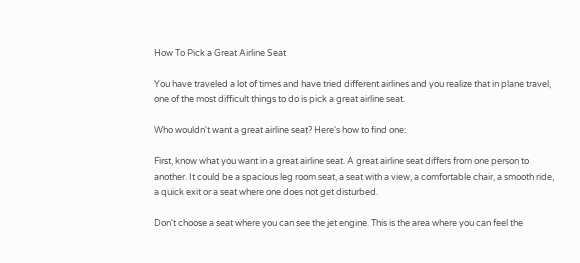How To Pick a Great Airline Seat

You have traveled a lot of times and have tried different airlines and you realize that in plane travel, one of the most difficult things to do is pick a great airline seat.

Who wouldn't want a great airline seat? Here's how to find one:

First, know what you want in a great airline seat. A great airline seat differs from one person to another. It could be a spacious leg room seat, a seat with a view, a comfortable chair, a smooth ride, a quick exit or a seat where one does not get disturbed.

Don't choose a seat where you can see the jet engine. This is the area where you can feel the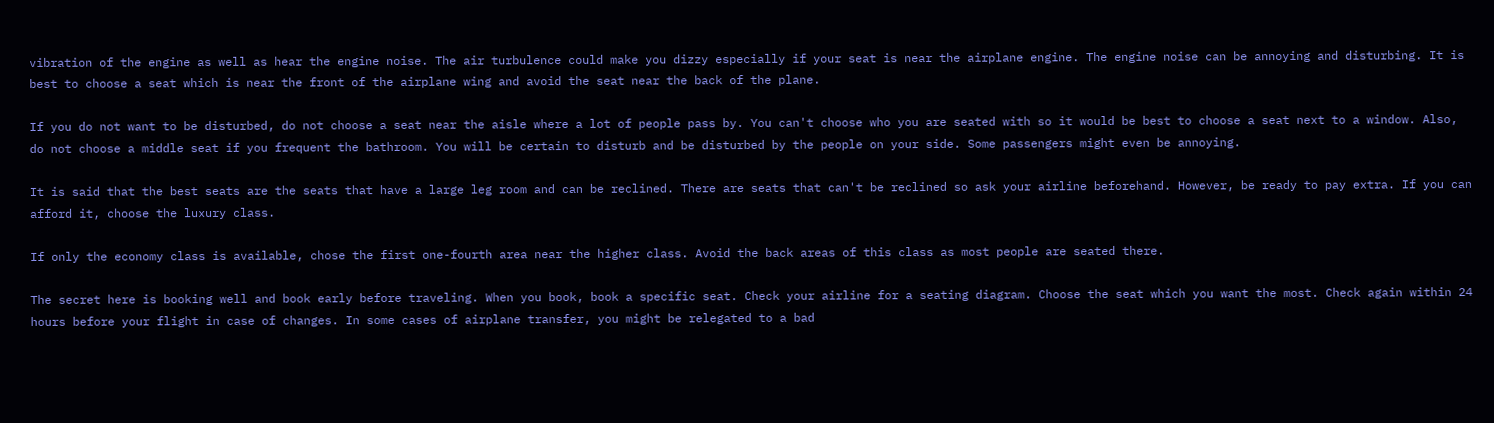vibration of the engine as well as hear the engine noise. The air turbulence could make you dizzy especially if your seat is near the airplane engine. The engine noise can be annoying and disturbing. It is best to choose a seat which is near the front of the airplane wing and avoid the seat near the back of the plane.

If you do not want to be disturbed, do not choose a seat near the aisle where a lot of people pass by. You can't choose who you are seated with so it would be best to choose a seat next to a window. Also, do not choose a middle seat if you frequent the bathroom. You will be certain to disturb and be disturbed by the people on your side. Some passengers might even be annoying.

It is said that the best seats are the seats that have a large leg room and can be reclined. There are seats that can't be reclined so ask your airline beforehand. However, be ready to pay extra. If you can afford it, choose the luxury class.

If only the economy class is available, chose the first one-fourth area near the higher class. Avoid the back areas of this class as most people are seated there.

The secret here is booking well and book early before traveling. When you book, book a specific seat. Check your airline for a seating diagram. Choose the seat which you want the most. Check again within 24 hours before your flight in case of changes. In some cases of airplane transfer, you might be relegated to a bad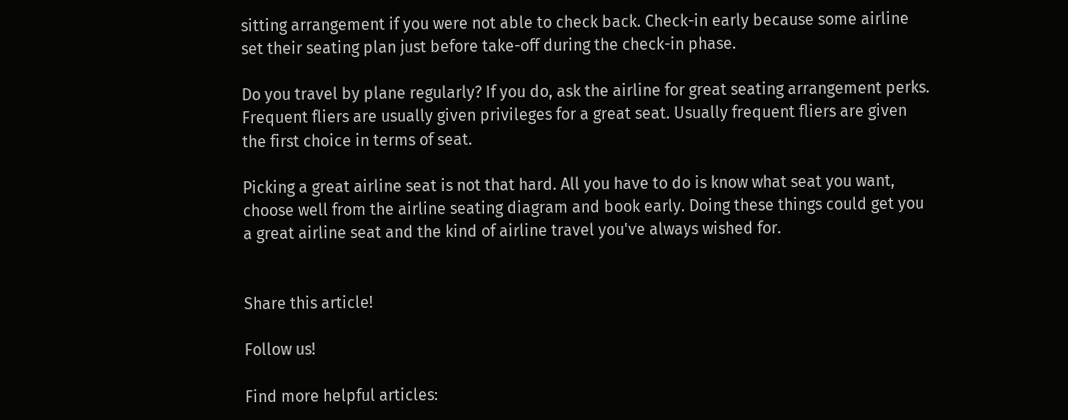sitting arrangement if you were not able to check back. Check-in early because some airline set their seating plan just before take-off during the check-in phase.

Do you travel by plane regularly? If you do, ask the airline for great seating arrangement perks. Frequent fliers are usually given privileges for a great seat. Usually frequent fliers are given the first choice in terms of seat.

Picking a great airline seat is not that hard. All you have to do is know what seat you want, choose well from the airline seating diagram and book early. Doing these things could get you a great airline seat and the kind of airline travel you've always wished for.


Share this article!

Follow us!

Find more helpful articles: